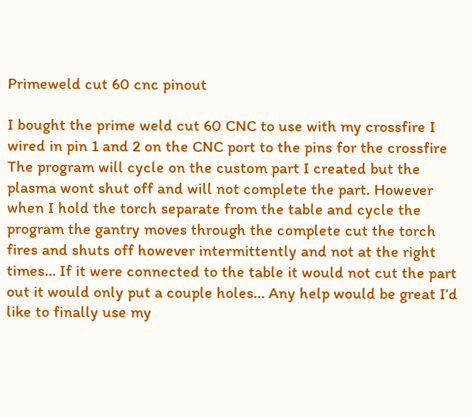Primeweld cut 60 cnc pinout

I bought the prime weld cut 60 CNC to use with my crossfire I wired in pin 1 and 2 on the CNC port to the pins for the crossfire The program will cycle on the custom part I created but the plasma wont shut off and will not complete the part. However when I hold the torch separate from the table and cycle the program the gantry moves through the complete cut the torch fires and shuts off however intermittently and not at the right times… If it were connected to the table it would not cut the part out it would only put a couple holes… Any help would be great I’d like to finally use my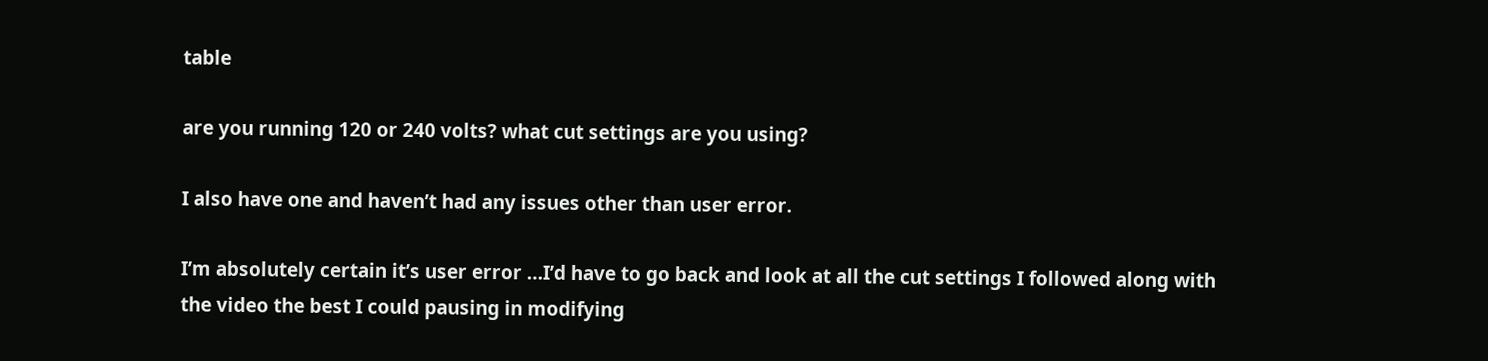table

are you running 120 or 240 volts? what cut settings are you using?

I also have one and haven’t had any issues other than user error.

I’m absolutely certain it’s user error …I’d have to go back and look at all the cut settings I followed along with the video the best I could pausing in modifying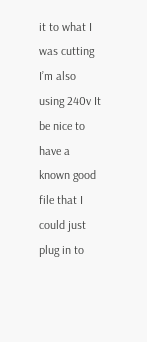it to what I was cutting I’m also using 240v It be nice to have a known good file that I could just plug in to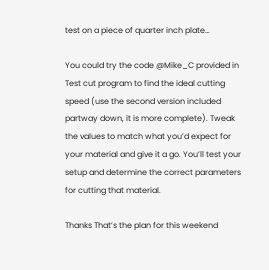test on a piece of quarter inch plate…

You could try the code @Mike_C provided in Test cut program to find the ideal cutting speed (use the second version included partway down, it is more complete). Tweak the values to match what you’d expect for your material and give it a go. You’ll test your setup and determine the correct parameters for cutting that material.

Thanks That’s the plan for this weekend